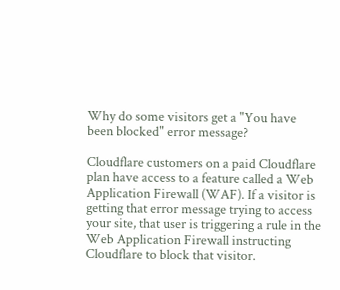Why do some visitors get a "You have been blocked" error message?

Cloudflare customers on a paid Cloudflare plan have access to a feature called a Web Application Firewall (WAF). If a visitor is getting that error message trying to access your site, that user is triggering a rule in the Web Application Firewall instructing Cloudflare to block that visitor.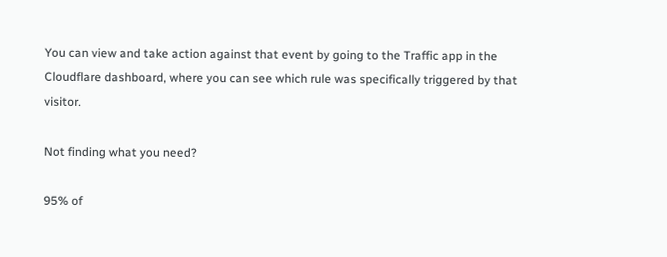You can view and take action against that event by going to the Traffic app in the Cloudflare dashboard, where you can see which rule was specifically triggered by that visitor.

Not finding what you need?

95% of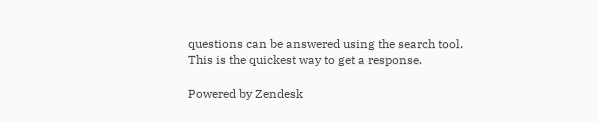questions can be answered using the search tool. This is the quickest way to get a response.

Powered by Zendesk